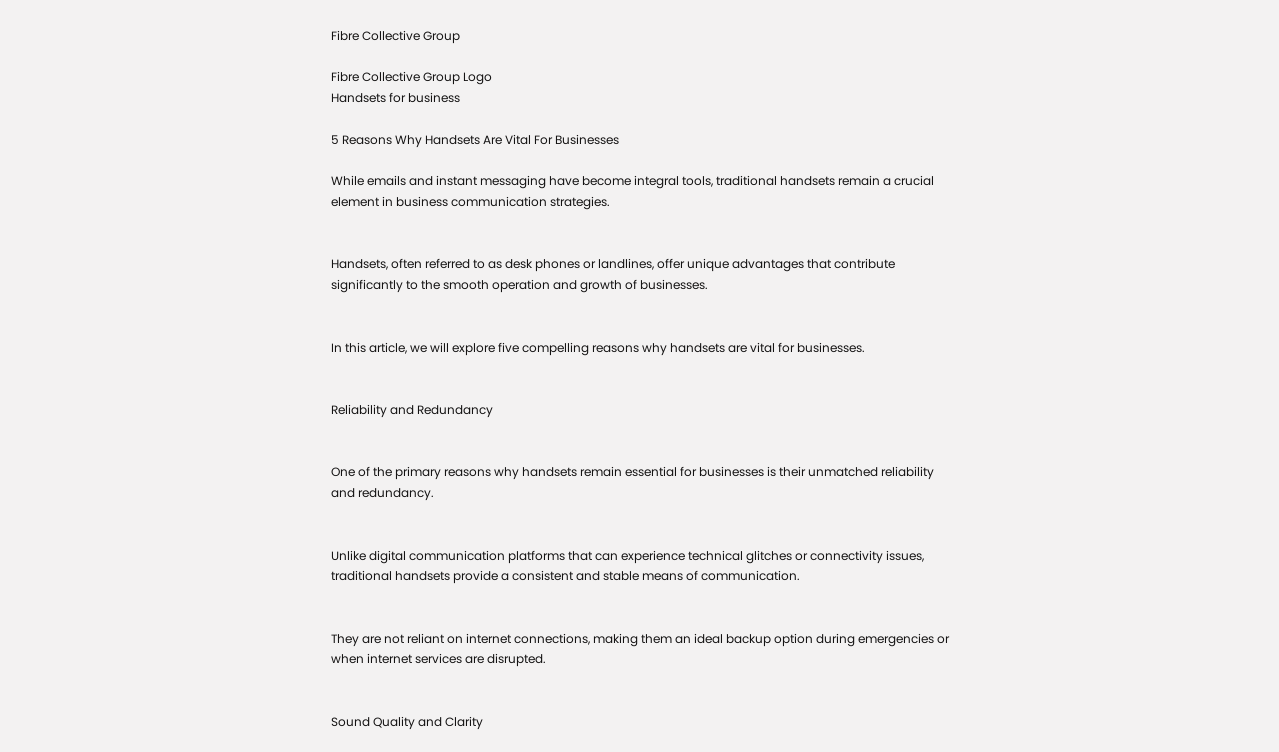Fibre Collective Group

Fibre Collective Group Logo
Handsets for business

5 Reasons Why Handsets Are Vital For Businesses

While emails and instant messaging have become integral tools, traditional handsets remain a crucial element in business communication strategies.


Handsets, often referred to as desk phones or landlines, offer unique advantages that contribute significantly to the smooth operation and growth of businesses.


In this article, we will explore five compelling reasons why handsets are vital for businesses.


Reliability and Redundancy


One of the primary reasons why handsets remain essential for businesses is their unmatched reliability and redundancy.


Unlike digital communication platforms that can experience technical glitches or connectivity issues, traditional handsets provide a consistent and stable means of communication.


They are not reliant on internet connections, making them an ideal backup option during emergencies or when internet services are disrupted.


Sound Quality and Clarity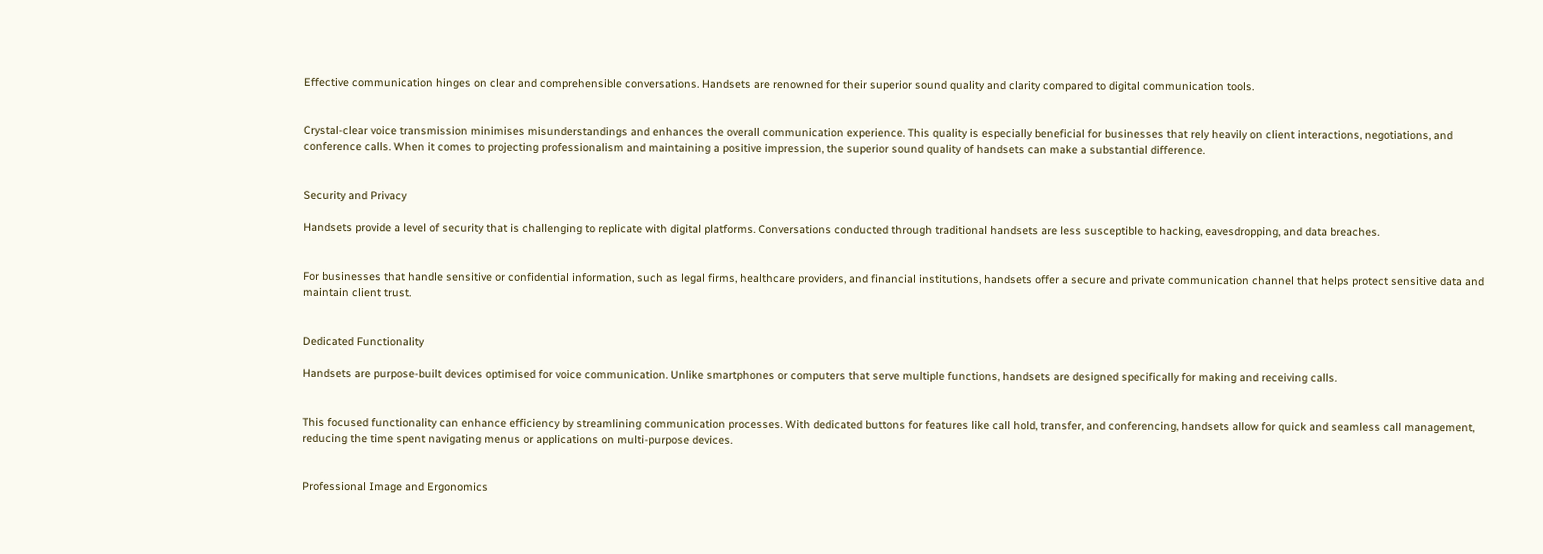Effective communication hinges on clear and comprehensible conversations. Handsets are renowned for their superior sound quality and clarity compared to digital communication tools.


Crystal-clear voice transmission minimises misunderstandings and enhances the overall communication experience. This quality is especially beneficial for businesses that rely heavily on client interactions, negotiations, and conference calls. When it comes to projecting professionalism and maintaining a positive impression, the superior sound quality of handsets can make a substantial difference.


Security and Privacy

Handsets provide a level of security that is challenging to replicate with digital platforms. Conversations conducted through traditional handsets are less susceptible to hacking, eavesdropping, and data breaches.


For businesses that handle sensitive or confidential information, such as legal firms, healthcare providers, and financial institutions, handsets offer a secure and private communication channel that helps protect sensitive data and maintain client trust.


Dedicated Functionality

Handsets are purpose-built devices optimised for voice communication. Unlike smartphones or computers that serve multiple functions, handsets are designed specifically for making and receiving calls.


This focused functionality can enhance efficiency by streamlining communication processes. With dedicated buttons for features like call hold, transfer, and conferencing, handsets allow for quick and seamless call management, reducing the time spent navigating menus or applications on multi-purpose devices.


Professional Image and Ergonomics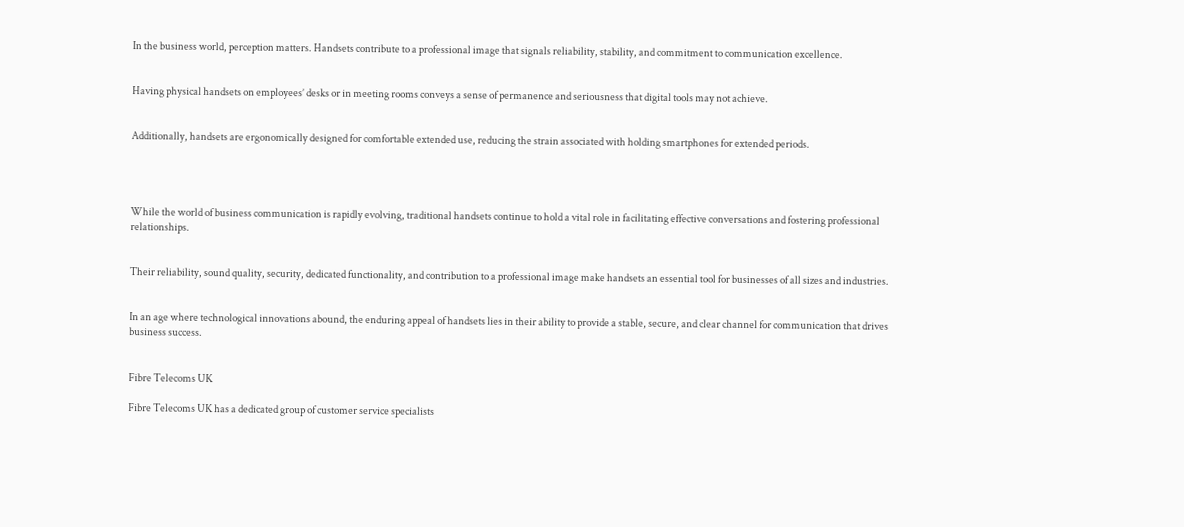In the business world, perception matters. Handsets contribute to a professional image that signals reliability, stability, and commitment to communication excellence.


Having physical handsets on employees’ desks or in meeting rooms conveys a sense of permanence and seriousness that digital tools may not achieve.


Additionally, handsets are ergonomically designed for comfortable extended use, reducing the strain associated with holding smartphones for extended periods.




While the world of business communication is rapidly evolving, traditional handsets continue to hold a vital role in facilitating effective conversations and fostering professional relationships.


Their reliability, sound quality, security, dedicated functionality, and contribution to a professional image make handsets an essential tool for businesses of all sizes and industries.


In an age where technological innovations abound, the enduring appeal of handsets lies in their ability to provide a stable, secure, and clear channel for communication that drives business success.


Fibre Telecoms UK

Fibre Telecoms UK has a dedicated group of customer service specialists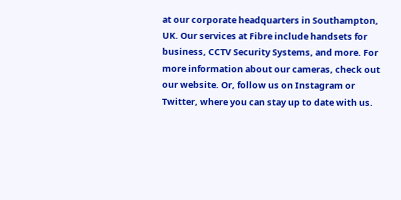at our corporate headquarters in Southampton, UK. Our services at Fibre include handsets for business, CCTV Security Systems, and more. For more information about our cameras, check out our website. Or, follow us on Instagram or Twitter, where you can stay up to date with us.